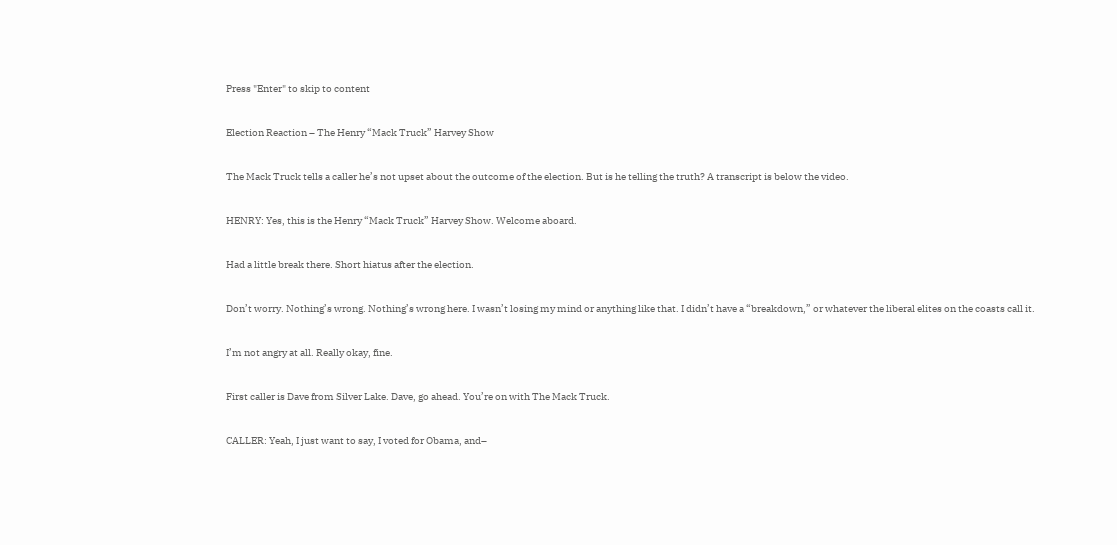Press "Enter" to skip to content

Election Reaction – The Henry “Mack Truck” Harvey Show

The Mack Truck tells a caller he’s not upset about the outcome of the election. But is he telling the truth? A transcript is below the video.

HENRY: Yes, this is the Henry “Mack Truck” Harvey Show. Welcome aboard.

Had a little break there. Short hiatus after the election.

Don’t worry. Nothing’s wrong. Nothing’s wrong here. I wasn’t losing my mind or anything like that. I didn’t have a “breakdown,” or whatever the liberal elites on the coasts call it.

I’m not angry at all. Really okay, fine.

First caller is Dave from Silver Lake. Dave, go ahead. You’re on with The Mack Truck.

CALLER: Yeah, I just want to say, I voted for Obama, and–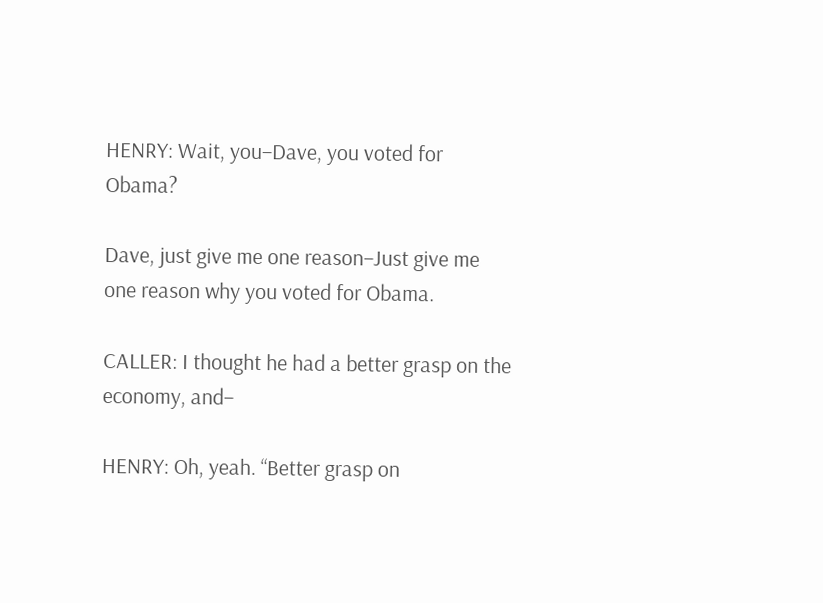HENRY: Wait, you–Dave, you voted for Obama?

Dave, just give me one reason–Just give me one reason why you voted for Obama.

CALLER: I thought he had a better grasp on the economy, and–

HENRY: Oh, yeah. “Better grasp on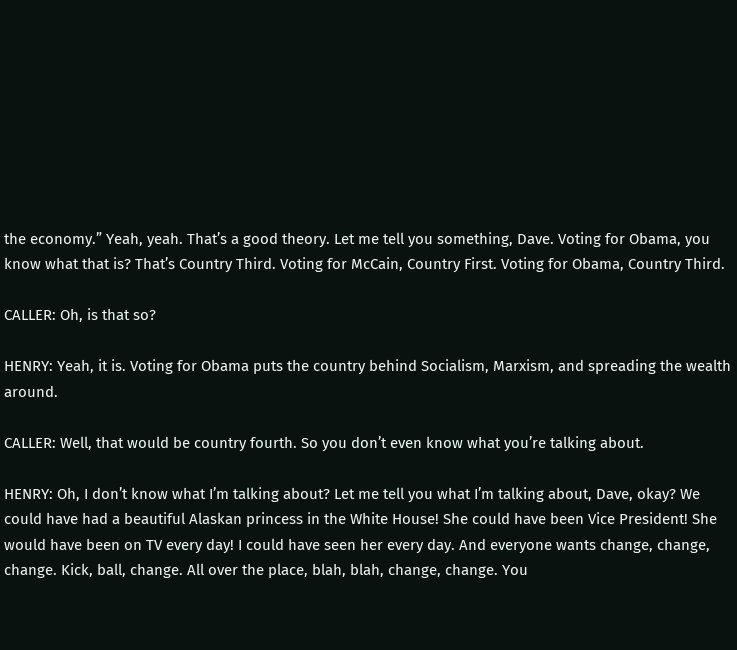the economy.” Yeah, yeah. That’s a good theory. Let me tell you something, Dave. Voting for Obama, you know what that is? That’s Country Third. Voting for McCain, Country First. Voting for Obama, Country Third.

CALLER: Oh, is that so?

HENRY: Yeah, it is. Voting for Obama puts the country behind Socialism, Marxism, and spreading the wealth around.

CALLER: Well, that would be country fourth. So you don’t even know what you’re talking about.

HENRY: Oh, I don’t know what I’m talking about? Let me tell you what I’m talking about, Dave, okay? We could have had a beautiful Alaskan princess in the White House! She could have been Vice President! She would have been on TV every day! I could have seen her every day. And everyone wants change, change, change. Kick, ball, change. All over the place, blah, blah, change, change. You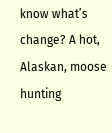know what’s change? A hot, Alaskan, moose hunting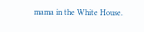mama in the White House.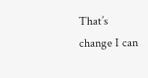That’s change I can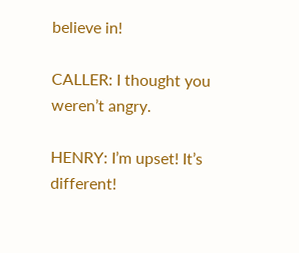believe in!

CALLER: I thought you weren’t angry.

HENRY: I’m upset! It’s different!